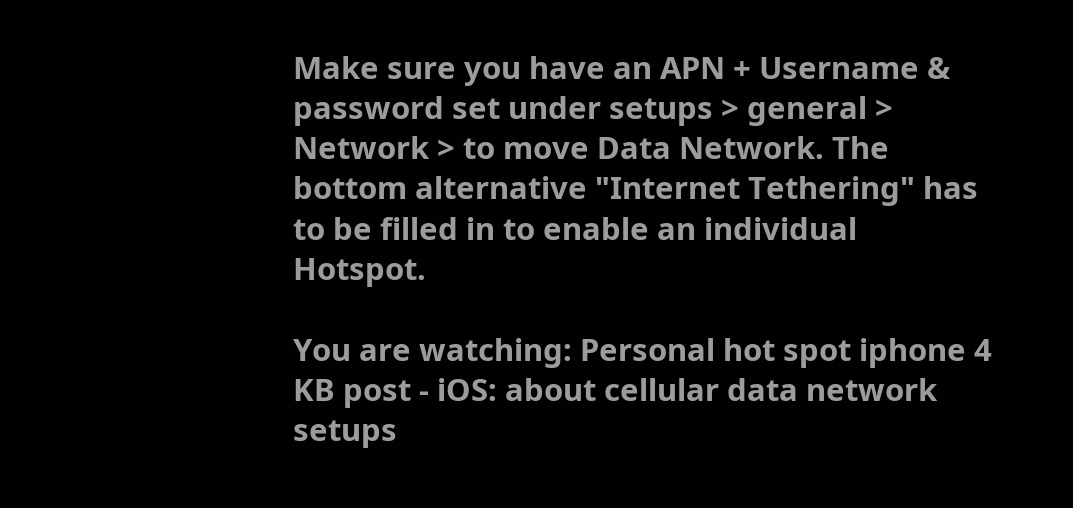Make sure you have an APN + Username & password set under setups > general > Network > to move Data Network. The bottom alternative "Internet Tethering" has to be filled in to enable an individual Hotspot.

You are watching: Personal hot spot iphone 4 KB post - iOS: about cellular data network setups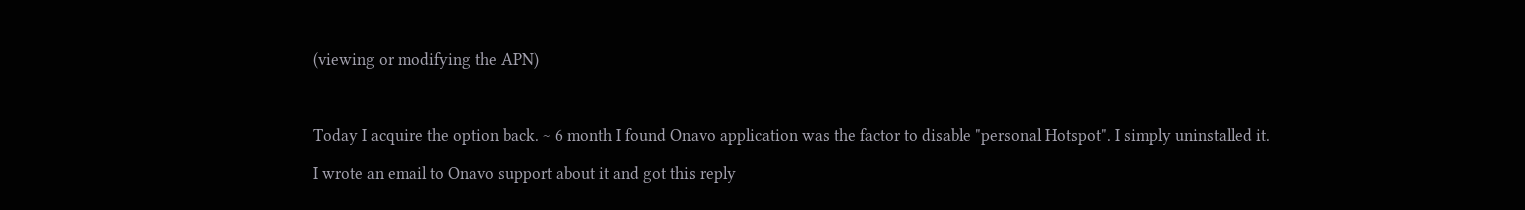(viewing or modifying the APN)



Today I acquire the option back. ~ 6 month I found Onavo application was the factor to disable "personal Hotspot". I simply uninstalled it.

I wrote an email to Onavo support about it and got this reply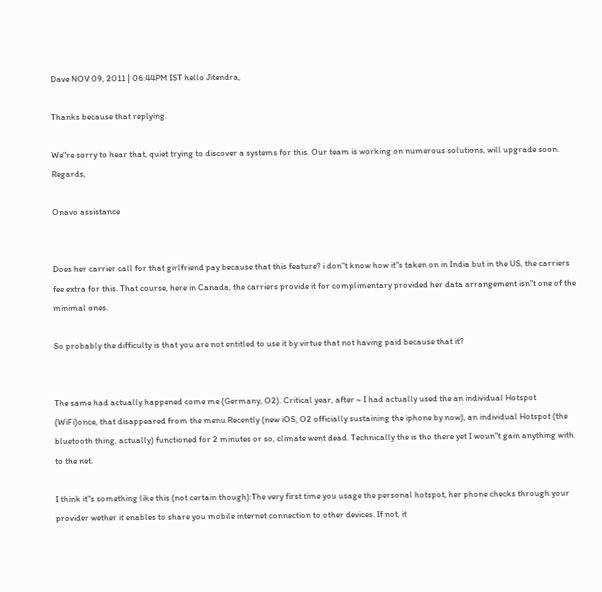Dave NOV 09, 2011 | 06:44PM IST hello Jitendra,

Thanks because that replying.

We"re sorry to hear that, quiet trying to discover a systems for this. Our team is working on numerous solutions, will upgrade soon. Regards,

Onavo assistance


Does her carrier call for that girlfriend pay because that this feature? i don"t know how it"s taken on in India but in the US, the carriers fee extra for this. That course, here in Canada, the carriers provide it for complimentary provided her data arrangement isn"t one of the minimal ones.

So probably the difficulty is that you are not entitled to use it by virtue that not having paid because that it?


The same had actually happened come me (Germany, O2). Critical year, after ~ I had actually used the an individual Hotspot (WiFi)once, that disappeared from the menu.Recently (new iOS, O2 officially sustaining the iphone by now), an individual Hotspot (the bluetooth thing, actually) functioned for 2 minutes or so, climate went dead. Technically the is tho there yet I woun"t gain anything with to the net.

I think it"s something like this (not certain though):The very first time you usage the personal hotspot, her phone checks through your provider wether it enables to share you mobile internet connection to other devices. If not, it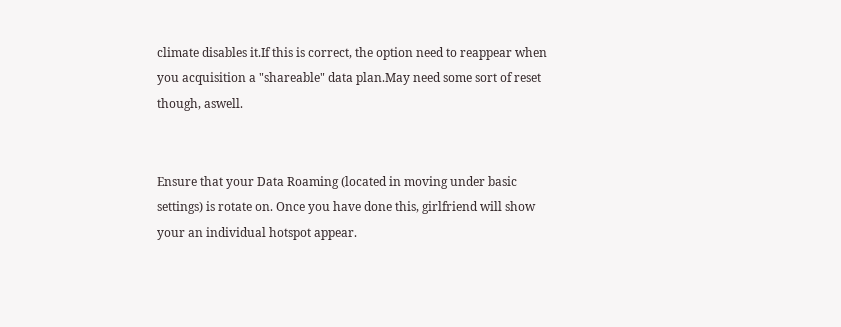climate disables it.If this is correct, the option need to reappear when you acquisition a "shareable" data plan.May need some sort of reset though, aswell.


Ensure that your Data Roaming (located in moving under basic settings) is rotate on. Once you have done this, girlfriend will show your an individual hotspot appear.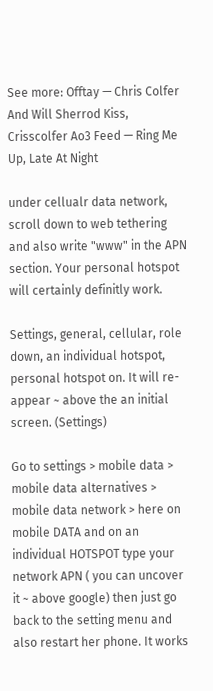See more: Offtay — Chris Colfer And Will Sherrod Kiss, Crisscolfer Ao3 Feed — Ring Me Up, Late At Night

under cellualr data network, scroll down to web tethering and also write "www" in the APN section. Your personal hotspot will certainly definitly work.

Settings, general, cellular, role down, an individual hotspot, personal hotspot on. It will re-appear ~ above the an initial screen. (Settings)

Go to settings > mobile data > mobile data alternatives > mobile data network > here on mobile DATA and on an individual HOTSPOT type your network APN ( you can uncover it ~ above google) then just go back to the setting menu and also restart her phone. It works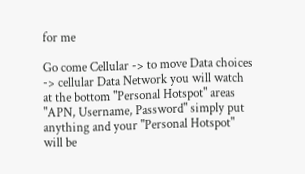for me

Go come Cellular -> to move Data choices -> cellular Data Network you will watch at the bottom "Personal Hotspot" areas "APN, Username, Password" simply put anything and your "Personal Hotspot" will be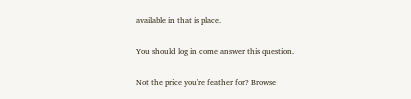available in that is place.

You should log in come answer this question.

Not the price you're feather for? Browse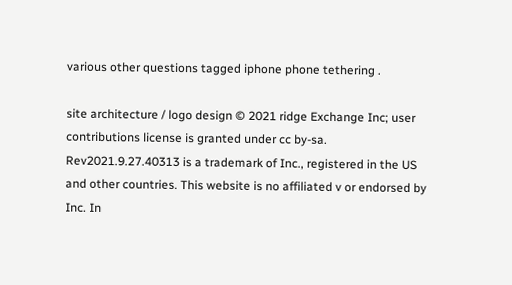various other questions tagged iphone phone tethering .

site architecture / logo design © 2021 ridge Exchange Inc; user contributions license is granted under cc by-sa. Rev2021.9.27.40313 is a trademark of Inc., registered in the US and other countries. This website is no affiliated v or endorsed by Inc. In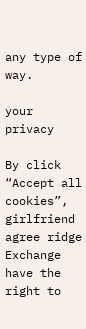any type of way.

your privacy

By click “Accept all cookies”, girlfriend agree ridge Exchange have the right to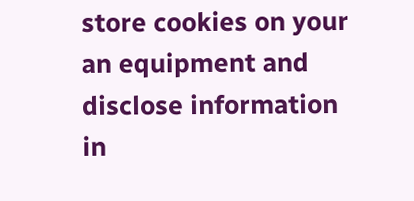store cookies on your an equipment and disclose information in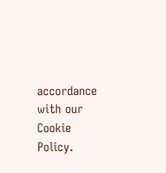accordance with our Cookie Policy.